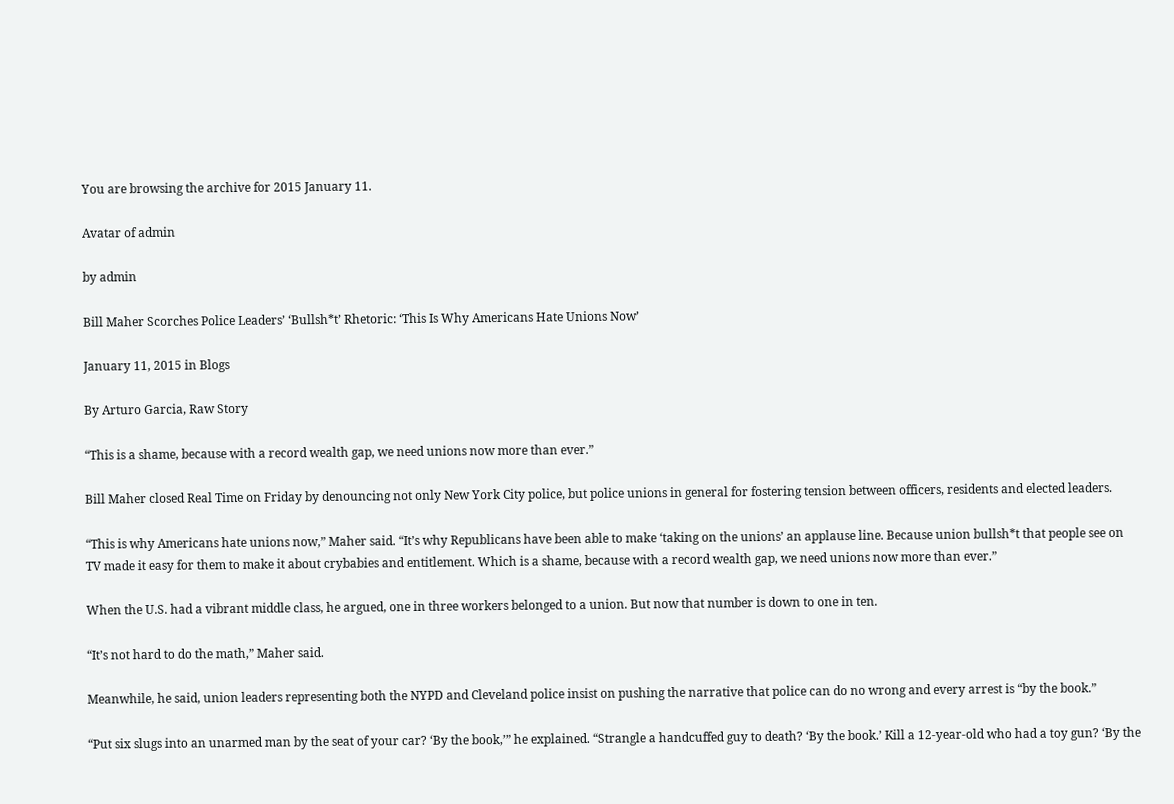You are browsing the archive for 2015 January 11.

Avatar of admin

by admin

Bill Maher Scorches Police Leaders’ ‘Bullsh*t’ Rhetoric: ‘This Is Why Americans Hate Unions Now’

January 11, 2015 in Blogs

By Arturo Garcia, Raw Story

“This is a shame, because with a record wealth gap, we need unions now more than ever.”

Bill Maher closed Real Time on Friday by denouncing not only New York City police, but police unions in general for fostering tension between officers, residents and elected leaders.

“This is why Americans hate unions now,” Maher said. “It’s why Republicans have been able to make ‘taking on the unions’ an applause line. Because union bullsh*t that people see on TV made it easy for them to make it about crybabies and entitlement. Which is a shame, because with a record wealth gap, we need unions now more than ever.”

When the U.S. had a vibrant middle class, he argued, one in three workers belonged to a union. But now that number is down to one in ten.

“It’s not hard to do the math,” Maher said.

Meanwhile, he said, union leaders representing both the NYPD and Cleveland police insist on pushing the narrative that police can do no wrong and every arrest is “by the book.”

“Put six slugs into an unarmed man by the seat of your car? ‘By the book,’” he explained. “Strangle a handcuffed guy to death? ‘By the book.’ Kill a 12-year-old who had a toy gun? ‘By the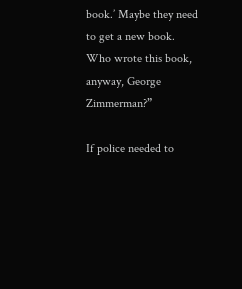book.’ Maybe they need to get a new book. Who wrote this book, anyway, George Zimmerman?”

If police needed to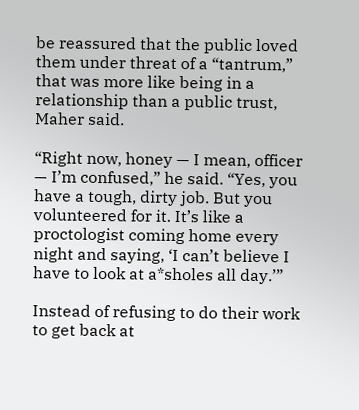be reassured that the public loved them under threat of a “tantrum,” that was more like being in a relationship than a public trust, Maher said.

“Right now, honey — I mean, officer — I’m confused,” he said. “Yes, you have a tough, dirty job. But you volunteered for it. It’s like a proctologist coming home every night and saying, ‘I can’t believe I have to look at a*sholes all day.’”

Instead of refusing to do their work to get back at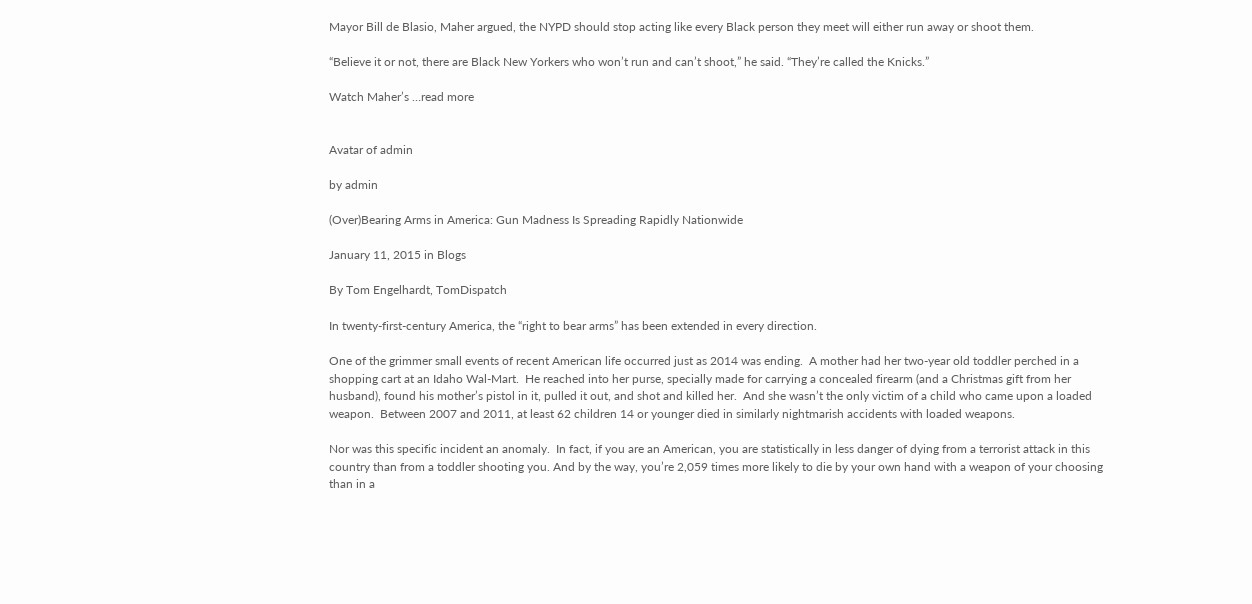Mayor Bill de Blasio, Maher argued, the NYPD should stop acting like every Black person they meet will either run away or shoot them.

“Believe it or not, there are Black New Yorkers who won’t run and can’t shoot,” he said. “They’re called the Knicks.”

Watch Maher’s …read more


Avatar of admin

by admin

(Over)Bearing Arms in America: Gun Madness Is Spreading Rapidly Nationwide

January 11, 2015 in Blogs

By Tom Engelhardt, TomDispatch

In twenty-first-century America, the “right to bear arms” has been extended in every direction.

One of the grimmer small events of recent American life occurred just as 2014 was ending.  A mother had her two-year old toddler perched in a shopping cart at an Idaho Wal-Mart.  He reached into her purse, specially made for carrying a concealed firearm (and a Christmas gift from her husband), found his mother’s pistol in it, pulled it out, and shot and killed her.  And she wasn’t the only victim of a child who came upon a loaded weapon.  Between 2007 and 2011, at least 62 children 14 or younger died in similarly nightmarish accidents with loaded weapons.

Nor was this specific incident an anomaly.  In fact, if you are an American, you are statistically in less danger of dying from a terrorist attack in this country than from a toddler shooting you. And by the way, you’re 2,059 times more likely to die by your own hand with a weapon of your choosing than in a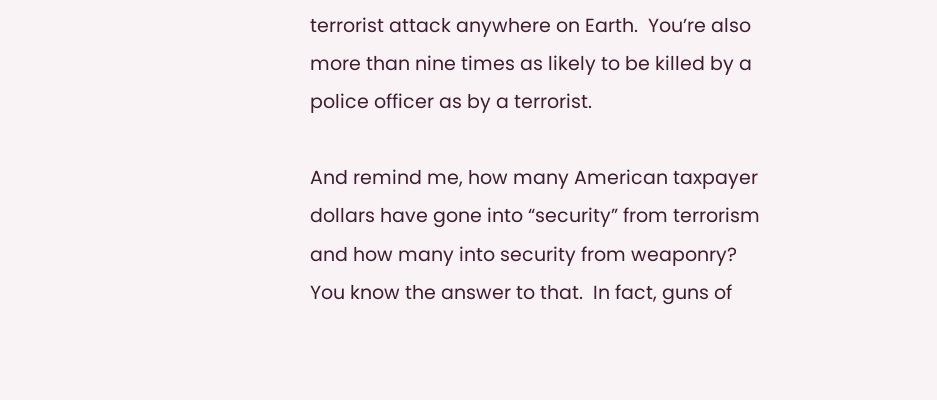terrorist attack anywhere on Earth.  You’re also more than nine times as likely to be killed by a police officer as by a terrorist.

And remind me, how many American taxpayer dollars have gone into “security” from terrorism and how many into security from weaponry?  You know the answer to that.  In fact, guns of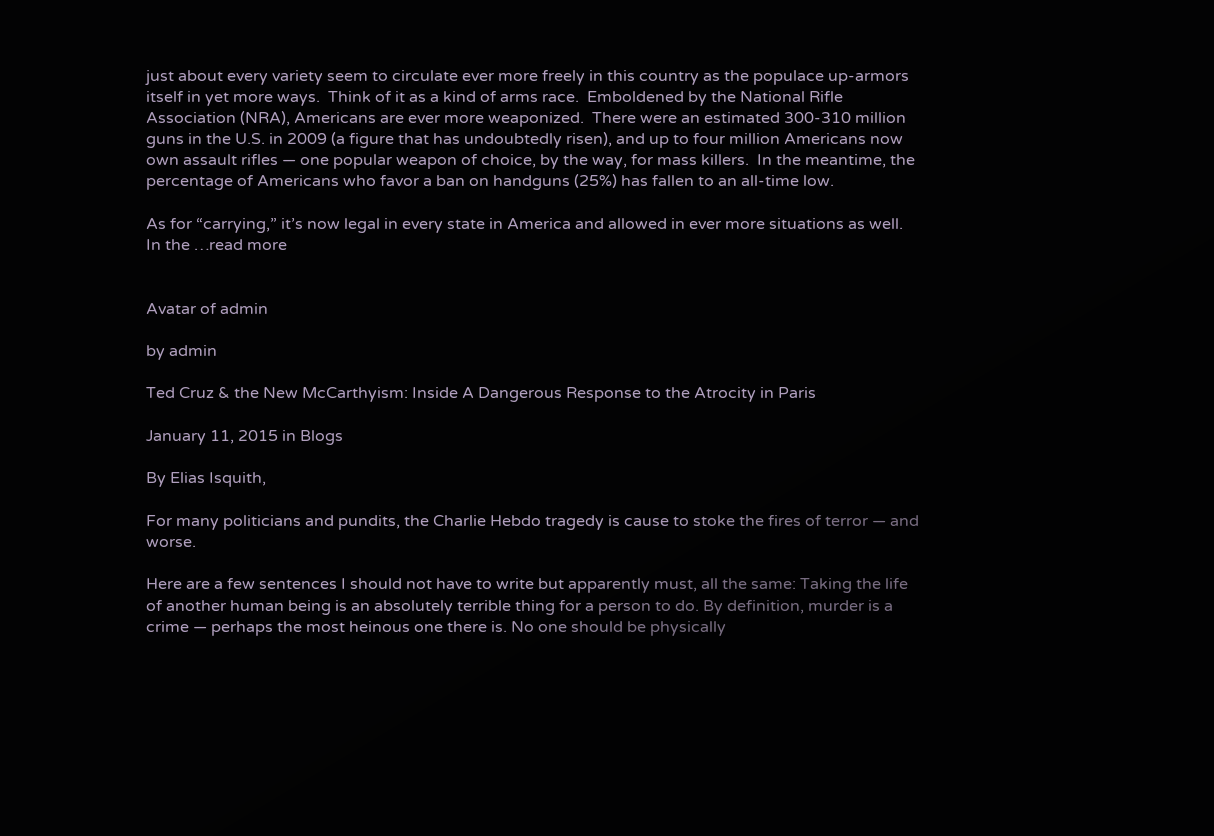just about every variety seem to circulate ever more freely in this country as the populace up-armors itself in yet more ways.  Think of it as a kind of arms race.  Emboldened by the National Rifle Association (NRA), Americans are ever more weaponized.  There were an estimated 300-310 million guns in the U.S. in 2009 (a figure that has undoubtedly risen), and up to four million Americans now own assault rifles — one popular weapon of choice, by the way, for mass killers.  In the meantime, the percentage of Americans who favor a ban on handguns (25%) has fallen to an all-time low.

As for “carrying,” it’s now legal in every state in America and allowed in ever more situations as well.  In the …read more


Avatar of admin

by admin

Ted Cruz & the New McCarthyism: Inside A Dangerous Response to the Atrocity in Paris

January 11, 2015 in Blogs

By Elias Isquith,

For many politicians and pundits, the Charlie Hebdo tragedy is cause to stoke the fires of terror — and worse.

Here are a few sentences I should not have to write but apparently must, all the same: Taking the life of another human being is an absolutely terrible thing for a person to do. By definition, murder is a crime — perhaps the most heinous one there is. No one should be physically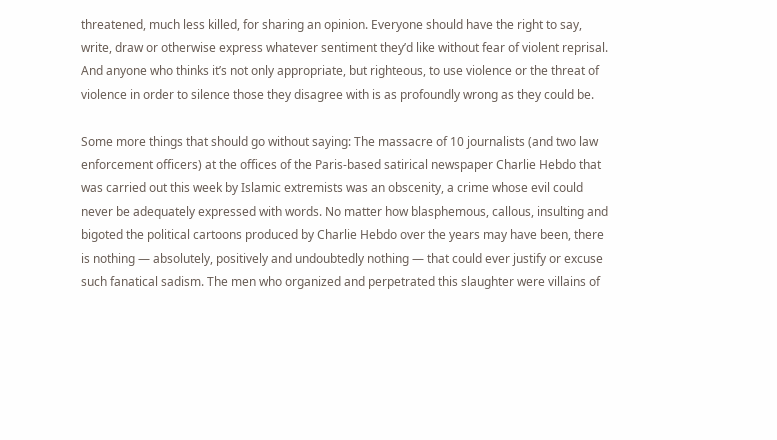threatened, much less killed, for sharing an opinion. Everyone should have the right to say, write, draw or otherwise express whatever sentiment they’d like without fear of violent reprisal. And anyone who thinks it’s not only appropriate, but righteous, to use violence or the threat of violence in order to silence those they disagree with is as profoundly wrong as they could be.

Some more things that should go without saying: The massacre of 10 journalists (and two law enforcement officers) at the offices of the Paris-based satirical newspaper Charlie Hebdo that was carried out this week by Islamic extremists was an obscenity, a crime whose evil could never be adequately expressed with words. No matter how blasphemous, callous, insulting and bigoted the political cartoons produced by Charlie Hebdo over the years may have been, there is nothing — absolutely, positively and undoubtedly nothing — that could ever justify or excuse such fanatical sadism. The men who organized and perpetrated this slaughter were villains of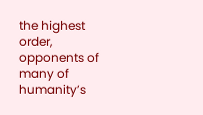the highest order, opponents of many of humanity’s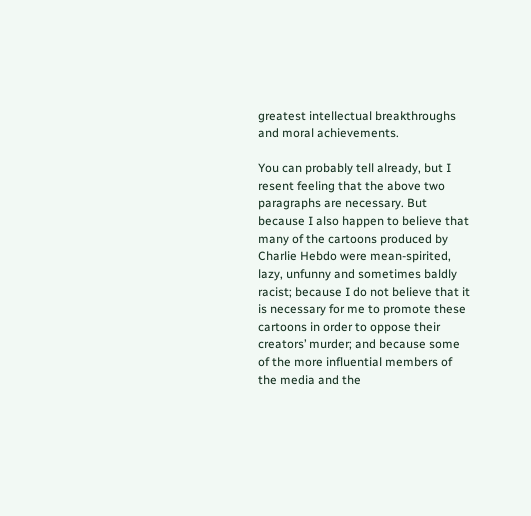greatest intellectual breakthroughs and moral achievements.

You can probably tell already, but I resent feeling that the above two paragraphs are necessary. But because I also happen to believe that many of the cartoons produced by Charlie Hebdo were mean-spirited, lazy, unfunny and sometimes baldly racist; because I do not believe that it is necessary for me to promote these cartoons in order to oppose their creators’ murder; and because some of the more influential members of the media and the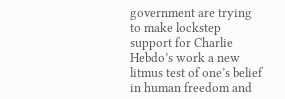government are trying to make lockstep support for Charlie Hebdo’s work a new litmus test of one’s belief in human freedom and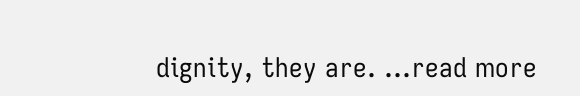dignity, they are. …read more